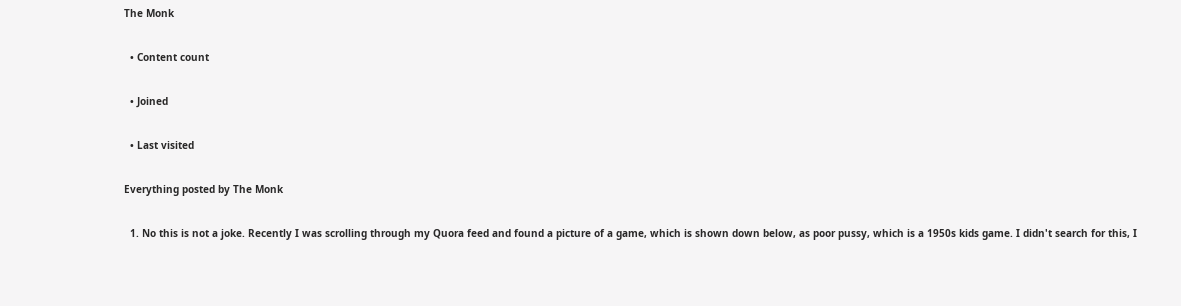The Monk

  • Content count

  • Joined

  • Last visited

Everything posted by The Monk

  1. No this is not a joke. Recently I was scrolling through my Quora feed and found a picture of a game, which is shown down below, as poor pussy, which is a 1950s kids game. I didn't search for this, I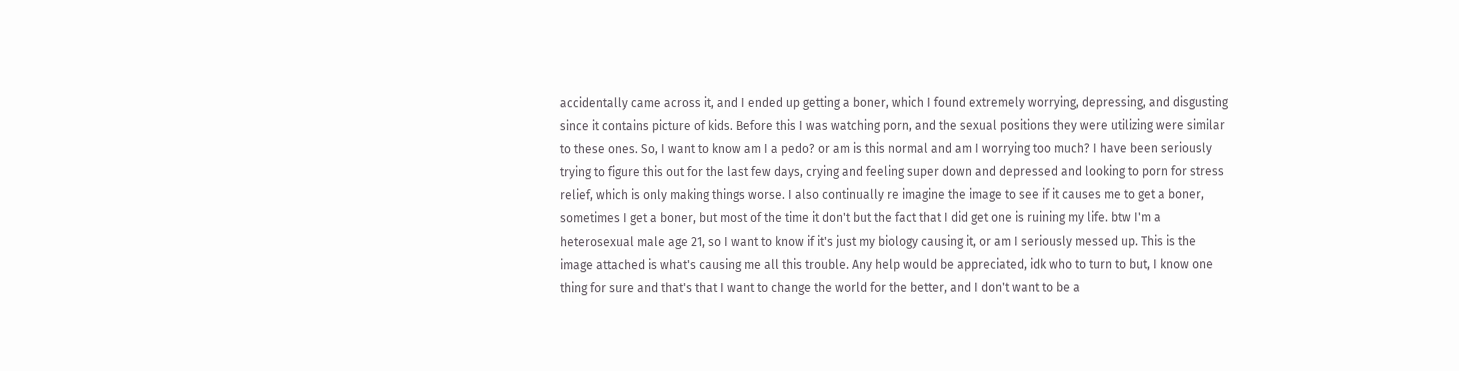accidentally came across it, and I ended up getting a boner, which I found extremely worrying, depressing, and disgusting since it contains picture of kids. Before this I was watching porn, and the sexual positions they were utilizing were similar to these ones. So, I want to know am I a pedo? or am is this normal and am I worrying too much? I have been seriously trying to figure this out for the last few days, crying and feeling super down and depressed and looking to porn for stress relief, which is only making things worse. I also continually re imagine the image to see if it causes me to get a boner, sometimes I get a boner, but most of the time it don't but the fact that I did get one is ruining my life. btw I'm a heterosexual male age 21, so I want to know if it's just my biology causing it, or am I seriously messed up. This is the image attached is what's causing me all this trouble. Any help would be appreciated, idk who to turn to but, I know one thing for sure and that's that I want to change the world for the better, and I don't want to be a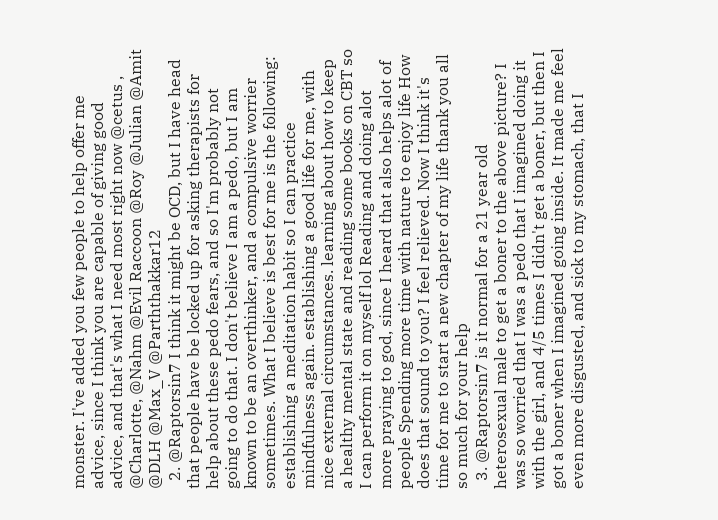monster. I've added you few people to help offer me advice, since I think you are capable of giving good advice, and that's what I need most right now @cetus , @Charlotte, @Nahm @Evil Raccoon @Roy @Julian @Amit @DLH @Max_V @Parththakkar12
  2. @Raptorsin7 I think it might be OCD, but I have head that people have be locked up for asking therapists for help about these pedo fears, and so I'm probably not going to do that. I don't believe I am a pedo, but I am known to be an overthinker, and a compulsive worrier sometimes. What I believe is best for me is the following: establishing a meditation habit so I can practice mindfulness again. establishing a good life for me, with nice external circumstances. learning about how to keep a healthy mental state and reading some books on CBT so I can perform it on myself lol Reading and doing alot more praying to god, since I heard that also helps alot of people Spending more time with nature to enjoy life How does that sound to you? I feel relieved. Now I think it's time for me to start a new chapter of my life thank you all so much for your help
  3. @Raptorsin7 is it normal for a 21 year old heterosexual male to get a boner to the above picture? I was so worried that I was a pedo that I imagined doing it with the girl, and 4/5 times I didn't get a boner, but then I got a boner when I imagined going inside. It made me feel even more disgusted, and sick to my stomach, that I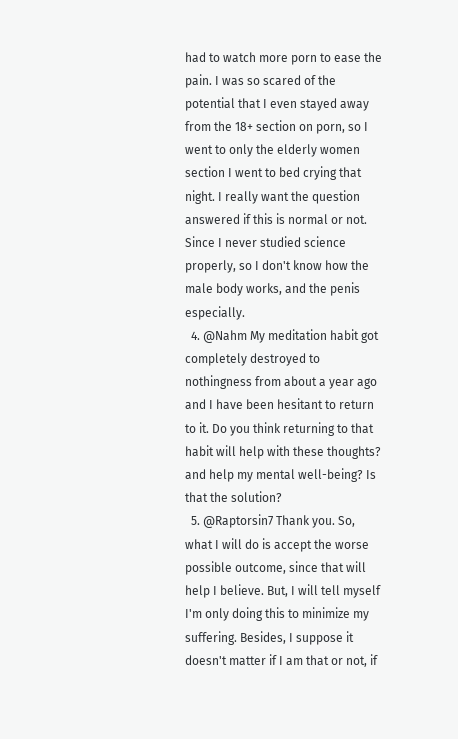had to watch more porn to ease the pain. I was so scared of the potential that I even stayed away from the 18+ section on porn, so I went to only the elderly women section I went to bed crying that night. I really want the question answered if this is normal or not. Since I never studied science properly, so I don't know how the male body works, and the penis especially.
  4. @Nahm My meditation habit got completely destroyed to nothingness from about a year ago and I have been hesitant to return to it. Do you think returning to that habit will help with these thoughts? and help my mental well-being? Is that the solution?
  5. @Raptorsin7 Thank you. So, what I will do is accept the worse possible outcome, since that will help I believe. But, I will tell myself I'm only doing this to minimize my suffering. Besides, I suppose it doesn't matter if I am that or not, if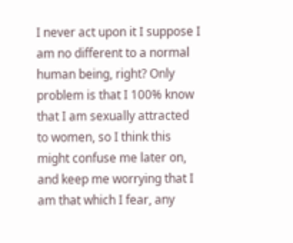I never act upon it I suppose I am no different to a normal human being, right? Only problem is that I 100% know that I am sexually attracted to women, so I think this might confuse me later on, and keep me worrying that I am that which I fear, any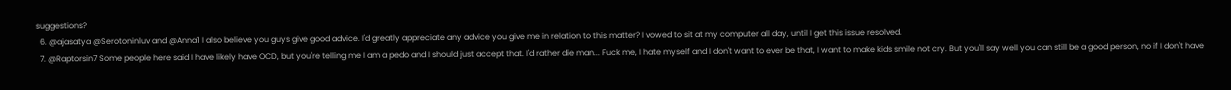suggestions?
  6. @ajasatya @Serotoninluv and @Anna1 I also believe you guys give good advice. I'd greatly appreciate any advice you give me in relation to this matter? I vowed to sit at my computer all day, until I get this issue resolved.
  7. @Raptorsin7 Some people here said I have likely have OCD, but you're telling me I am a pedo and I should just accept that. I'd rather die man... Fuck me, I hate myself and I don't want to ever be that, I want to make kids smile not cry. But you'll say well you can still be a good person, no if I don't have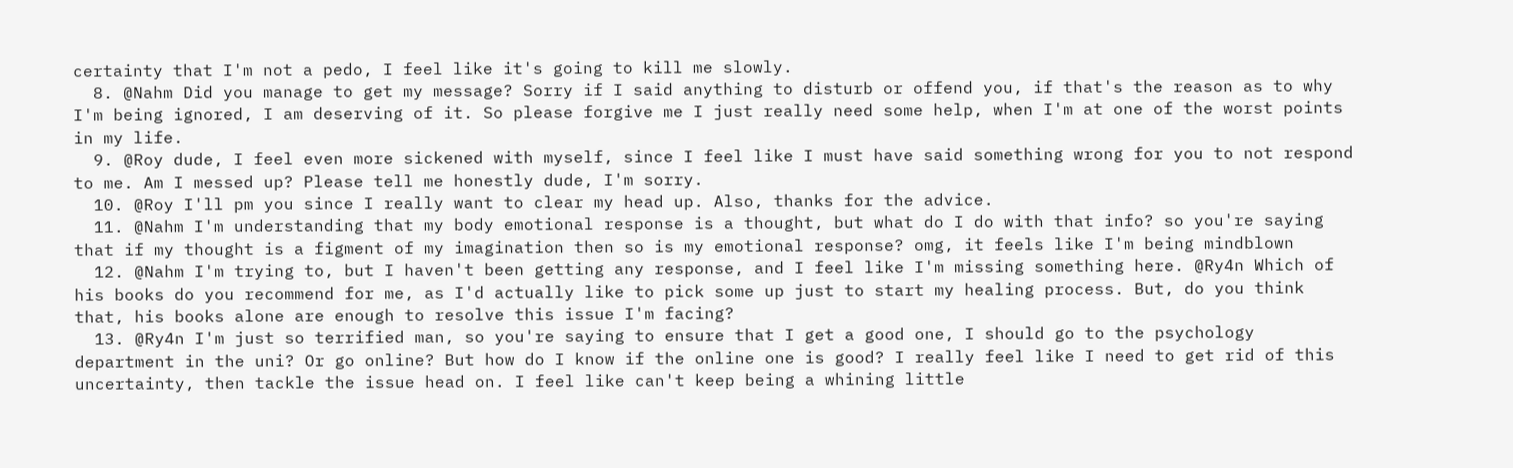certainty that I'm not a pedo, I feel like it's going to kill me slowly.
  8. @Nahm Did you manage to get my message? Sorry if I said anything to disturb or offend you, if that's the reason as to why I'm being ignored, I am deserving of it. So please forgive me I just really need some help, when I'm at one of the worst points in my life.
  9. @Roy dude, I feel even more sickened with myself, since I feel like I must have said something wrong for you to not respond to me. Am I messed up? Please tell me honestly dude, I'm sorry.
  10. @Roy I'll pm you since I really want to clear my head up. Also, thanks for the advice.
  11. @Nahm I'm understanding that my body emotional response is a thought, but what do I do with that info? so you're saying that if my thought is a figment of my imagination then so is my emotional response? omg, it feels like I'm being mindblown
  12. @Nahm I'm trying to, but I haven't been getting any response, and I feel like I'm missing something here. @Ry4n Which of his books do you recommend for me, as I'd actually like to pick some up just to start my healing process. But, do you think that, his books alone are enough to resolve this issue I'm facing?
  13. @Ry4n I'm just so terrified man, so you're saying to ensure that I get a good one, I should go to the psychology department in the uni? Or go online? But how do I know if the online one is good? I really feel like I need to get rid of this uncertainty, then tackle the issue head on. I feel like can't keep being a whining little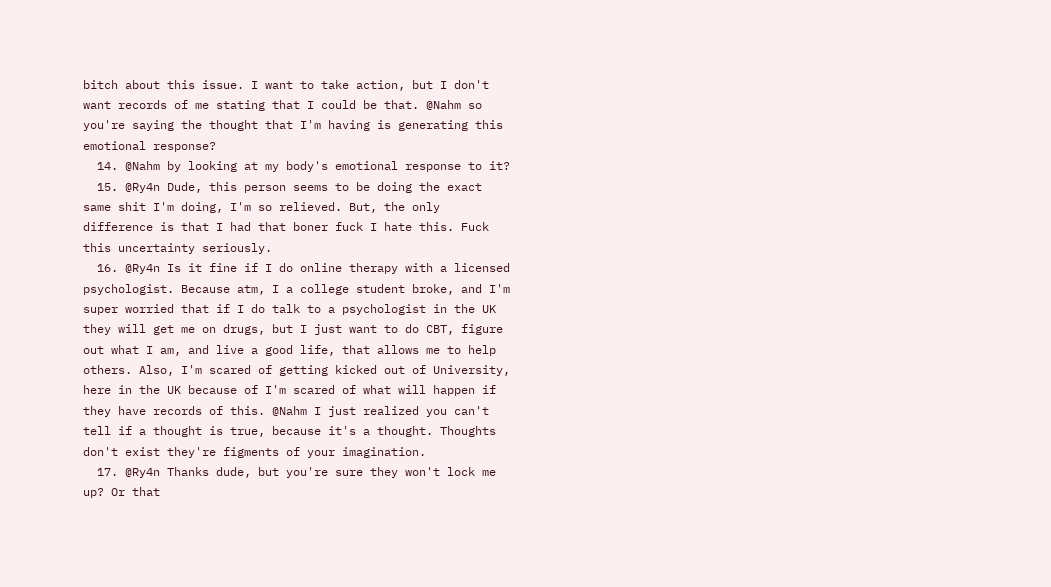bitch about this issue. I want to take action, but I don't want records of me stating that I could be that. @Nahm so you're saying the thought that I'm having is generating this emotional response?
  14. @Nahm by looking at my body's emotional response to it?
  15. @Ry4n Dude, this person seems to be doing the exact same shit I'm doing, I'm so relieved. But, the only difference is that I had that boner fuck I hate this. Fuck this uncertainty seriously.
  16. @Ry4n Is it fine if I do online therapy with a licensed psychologist. Because atm, I a college student broke, and I'm super worried that if I do talk to a psychologist in the UK they will get me on drugs, but I just want to do CBT, figure out what I am, and live a good life, that allows me to help others. Also, I'm scared of getting kicked out of University, here in the UK because of I'm scared of what will happen if they have records of this. @Nahm I just realized you can't tell if a thought is true, because it's a thought. Thoughts don't exist they're figments of your imagination.
  17. @Ry4n Thanks dude, but you're sure they won't lock me up? Or that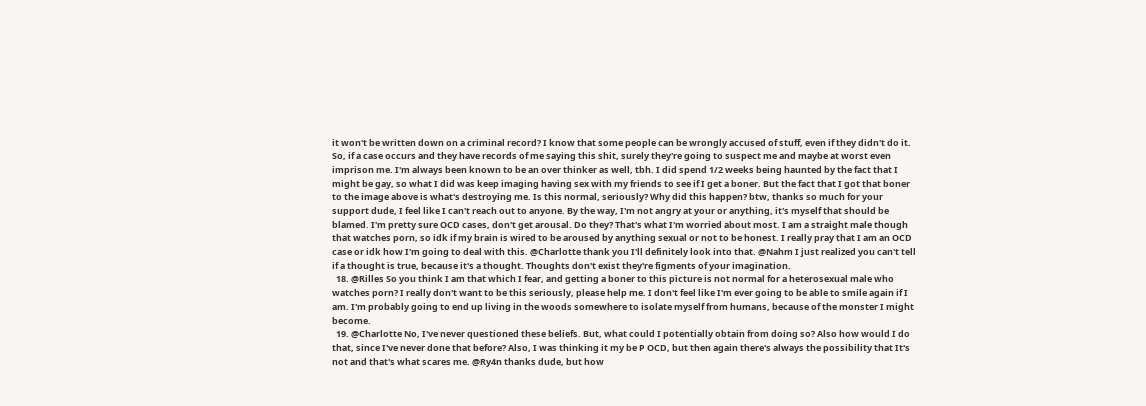it won't be written down on a criminal record? I know that some people can be wrongly accused of stuff, even if they didn't do it. So, if a case occurs and they have records of me saying this shit, surely they're going to suspect me and maybe at worst even imprison me. I'm always been known to be an over thinker as well, tbh. I did spend 1/2 weeks being haunted by the fact that I might be gay, so what I did was keep imaging having sex with my friends to see if I get a boner. But the fact that I got that boner to the image above is what's destroying me. Is this normal, seriously? Why did this happen? btw, thanks so much for your support dude, I feel like I can't reach out to anyone. By the way, I'm not angry at your or anything, it's myself that should be blamed. I'm pretty sure OCD cases, don't get arousal. Do they? That's what I'm worried about most. I am a straight male though that watches porn, so idk if my brain is wired to be aroused by anything sexual or not to be honest. I really pray that I am an OCD case or idk how I'm going to deal with this. @Charlotte thank you I'll definitely look into that. @Nahm I just realized you can't tell if a thought is true, because it's a thought. Thoughts don't exist they're figments of your imagination.
  18. @Rilles So you think I am that which I fear, and getting a boner to this picture is not normal for a heterosexual male who watches porn? I really don't want to be this seriously, please help me. I don't feel like I'm ever going to be able to smile again if I am. I'm probably going to end up living in the woods somewhere to isolate myself from humans, because of the monster I might become.
  19. @Charlotte No, I've never questioned these beliefs. But, what could I potentially obtain from doing so? Also how would I do that, since I've never done that before? Also, I was thinking it my be P OCD, but then again there's always the possibility that It's not and that's what scares me. @Ry4n thanks dude, but how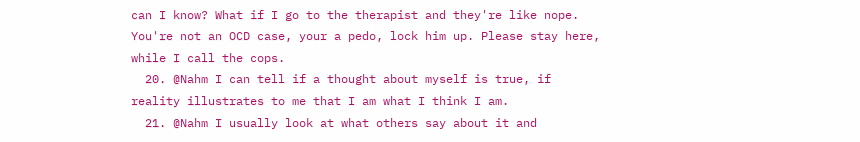can I know? What if I go to the therapist and they're like nope. You're not an OCD case, your a pedo, lock him up. Please stay here, while I call the cops.
  20. @Nahm I can tell if a thought about myself is true, if reality illustrates to me that I am what I think I am.
  21. @Nahm I usually look at what others say about it and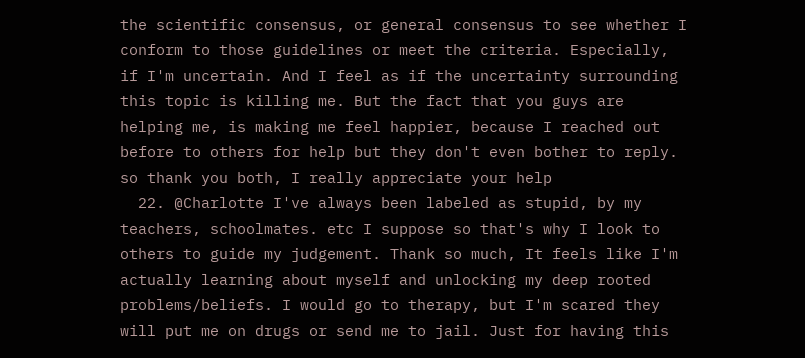the scientific consensus, or general consensus to see whether I conform to those guidelines or meet the criteria. Especially, if I'm uncertain. And I feel as if the uncertainty surrounding this topic is killing me. But the fact that you guys are helping me, is making me feel happier, because I reached out before to others for help but they don't even bother to reply. so thank you both, I really appreciate your help
  22. @Charlotte I've always been labeled as stupid, by my teachers, schoolmates. etc I suppose so that's why I look to others to guide my judgement. Thank so much, It feels like I'm actually learning about myself and unlocking my deep rooted problems/beliefs. I would go to therapy, but I'm scared they will put me on drugs or send me to jail. Just for having this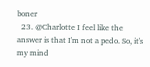boner
  23. @Charlotte I feel like the answer is that I'm not a pedo. So, it's my mind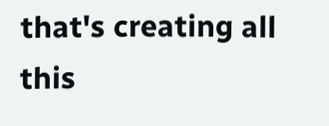that's creating all this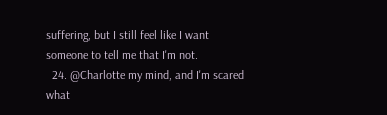suffering, but I still feel like I want someone to tell me that I'm not.
  24. @Charlotte my mind, and I'm scared what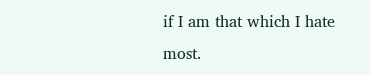if I am that which I hate most.